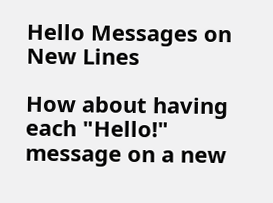Hello Messages on New Lines

How about having each "Hello!" message on a new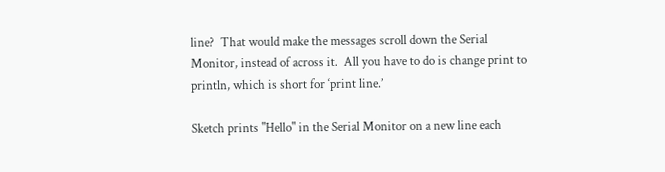line?  That would make the messages scroll down the Serial Monitor, instead of across it.  All you have to do is change print to println, which is short for ‘print line.’

Sketch prints "Hello" in the Serial Monitor on a new line each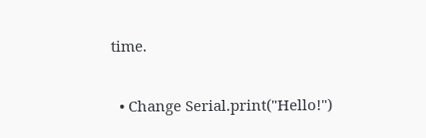time.

  • Change Serial.print("Hello!")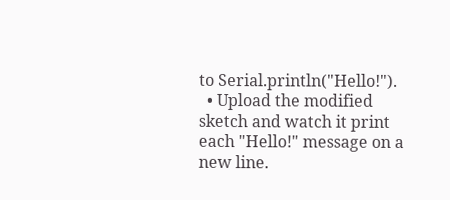to Serial.println("Hello!").
  • Upload the modified sketch and watch it print each "Hello!" message on a new line.